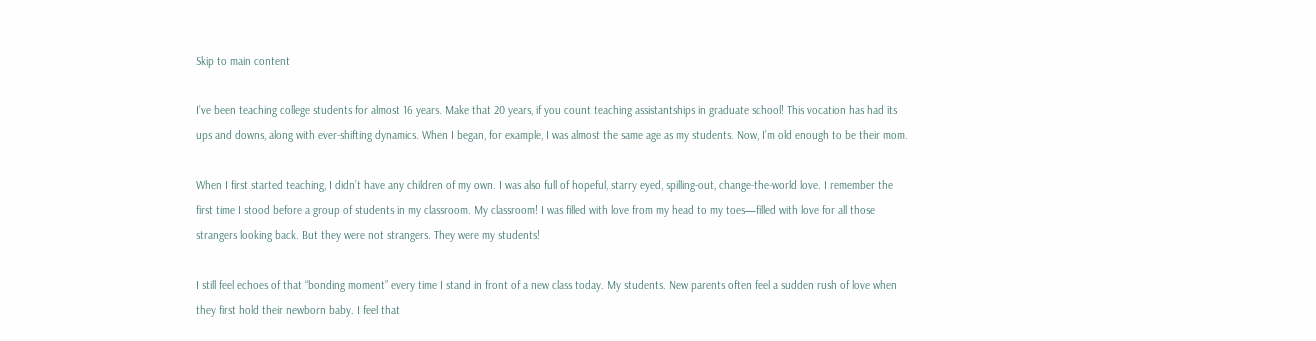Skip to main content

I’ve been teaching college students for almost 16 years. Make that 20 years, if you count teaching assistantships in graduate school! This vocation has had its ups and downs, along with ever-shifting dynamics. When I began, for example, I was almost the same age as my students. Now, I’m old enough to be their mom.

When I first started teaching, I didn’t have any children of my own. I was also full of hopeful, starry eyed, spilling-out, change-the-world love. I remember the first time I stood before a group of students in my classroom. My classroom! I was filled with love from my head to my toes—filled with love for all those strangers looking back. But they were not strangers. They were my students!

I still feel echoes of that “bonding moment” every time I stand in front of a new class today. My students. New parents often feel a sudden rush of love when they first hold their newborn baby. I feel that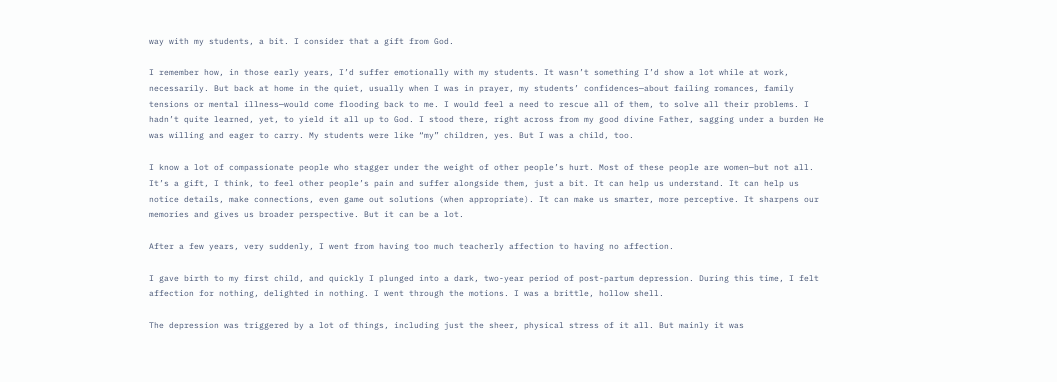way with my students, a bit. I consider that a gift from God.

I remember how, in those early years, I’d suffer emotionally with my students. It wasn’t something I’d show a lot while at work, necessarily. But back at home in the quiet, usually when I was in prayer, my students’ confidences—about failing romances, family tensions or mental illness—would come flooding back to me. I would feel a need to rescue all of them, to solve all their problems. I hadn’t quite learned, yet, to yield it all up to God. I stood there, right across from my good divine Father, sagging under a burden He was willing and eager to carry. My students were like “my” children, yes. But I was a child, too.

I know a lot of compassionate people who stagger under the weight of other people’s hurt. Most of these people are women—but not all. It’s a gift, I think, to feel other people’s pain and suffer alongside them, just a bit. It can help us understand. It can help us notice details, make connections, even game out solutions (when appropriate). It can make us smarter, more perceptive. It sharpens our memories and gives us broader perspective. But it can be a lot.

After a few years, very suddenly, I went from having too much teacherly affection to having no affection.

I gave birth to my first child, and quickly I plunged into a dark, two-year period of post-partum depression. During this time, I felt affection for nothing, delighted in nothing. I went through the motions. I was a brittle, hollow shell.

The depression was triggered by a lot of things, including just the sheer, physical stress of it all. But mainly it was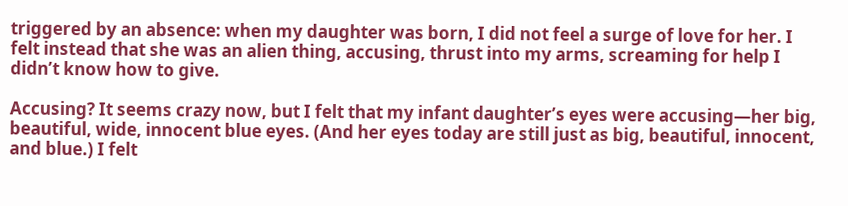triggered by an absence: when my daughter was born, I did not feel a surge of love for her. I felt instead that she was an alien thing, accusing, thrust into my arms, screaming for help I didn’t know how to give.

Accusing? It seems crazy now, but I felt that my infant daughter’s eyes were accusing—her big, beautiful, wide, innocent blue eyes. (And her eyes today are still just as big, beautiful, innocent, and blue.) I felt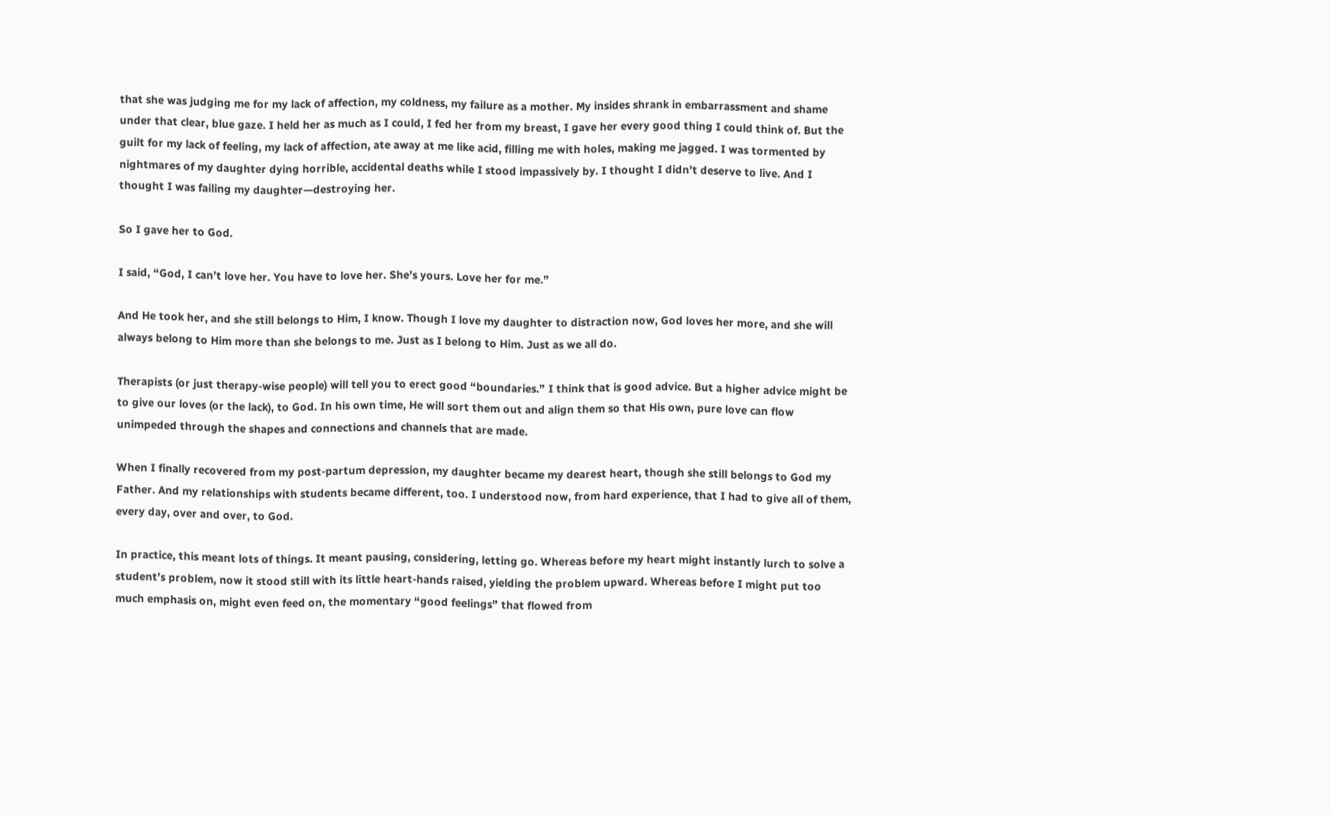that she was judging me for my lack of affection, my coldness, my failure as a mother. My insides shrank in embarrassment and shame under that clear, blue gaze. I held her as much as I could, I fed her from my breast, I gave her every good thing I could think of. But the guilt for my lack of feeling, my lack of affection, ate away at me like acid, filling me with holes, making me jagged. I was tormented by nightmares of my daughter dying horrible, accidental deaths while I stood impassively by. I thought I didn’t deserve to live. And I thought I was failing my daughter—destroying her.

So I gave her to God.

I said, “God, I can’t love her. You have to love her. She’s yours. Love her for me.”

And He took her, and she still belongs to Him, I know. Though I love my daughter to distraction now, God loves her more, and she will always belong to Him more than she belongs to me. Just as I belong to Him. Just as we all do.

Therapists (or just therapy-wise people) will tell you to erect good “boundaries.” I think that is good advice. But a higher advice might be to give our loves (or the lack), to God. In his own time, He will sort them out and align them so that His own, pure love can flow unimpeded through the shapes and connections and channels that are made.

When I finally recovered from my post-partum depression, my daughter became my dearest heart, though she still belongs to God my Father. And my relationships with students became different, too. I understood now, from hard experience, that I had to give all of them, every day, over and over, to God.

In practice, this meant lots of things. It meant pausing, considering, letting go. Whereas before my heart might instantly lurch to solve a student’s problem, now it stood still with its little heart-hands raised, yielding the problem upward. Whereas before I might put too much emphasis on, might even feed on, the momentary “good feelings” that flowed from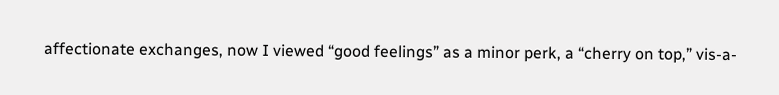affectionate exchanges, now I viewed “good feelings” as a minor perk, a “cherry on top,” vis-a-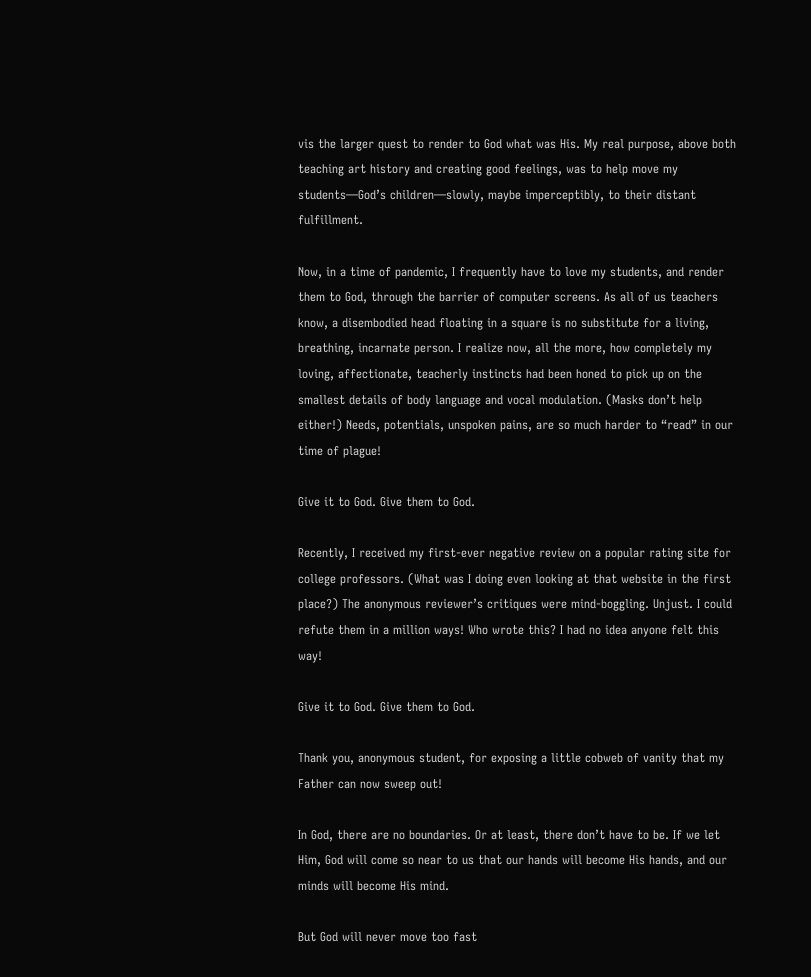vis the larger quest to render to God what was His. My real purpose, above both teaching art history and creating good feelings, was to help move my students—God’s children—slowly, maybe imperceptibly, to their distant fulfillment.

Now, in a time of pandemic, I frequently have to love my students, and render them to God, through the barrier of computer screens. As all of us teachers know, a disembodied head floating in a square is no substitute for a living, breathing, incarnate person. I realize now, all the more, how completely my loving, affectionate, teacherly instincts had been honed to pick up on the smallest details of body language and vocal modulation. (Masks don’t help either!) Needs, potentials, unspoken pains, are so much harder to “read” in our time of plague!

Give it to God. Give them to God.

Recently, I received my first-ever negative review on a popular rating site for college professors. (What was I doing even looking at that website in the first place?) The anonymous reviewer’s critiques were mind-boggling. Unjust. I could refute them in a million ways! Who wrote this? I had no idea anyone felt this way!

Give it to God. Give them to God.

Thank you, anonymous student, for exposing a little cobweb of vanity that my Father can now sweep out!

In God, there are no boundaries. Or at least, there don’t have to be. If we let Him, God will come so near to us that our hands will become His hands, and our minds will become His mind.

But God will never move too fast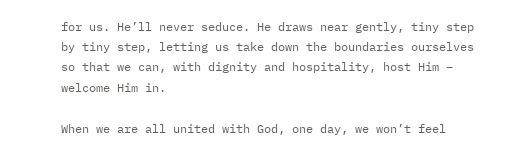for us. He’ll never seduce. He draws near gently, tiny step by tiny step, letting us take down the boundaries ourselves so that we can, with dignity and hospitality, host Him – welcome Him in.

When we are all united with God, one day, we won’t feel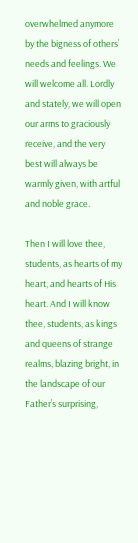overwhelmed anymore by the bigness of others’ needs and feelings. We will welcome all. Lordly and stately, we will open our arms to graciously receive, and the very best will always be warmly given, with artful and noble grace.

Then I will love thee, students, as hearts of my heart, and hearts of His heart. And I will know thee, students, as kings and queens of strange realms, blazing bright, in the landscape of our Father’s surprising,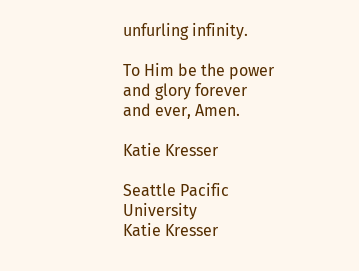unfurling infinity.

To Him be the power and glory forever and ever, Amen.

Katie Kresser

Seattle Pacific University
Katie Kresser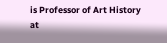is Professor of Art History at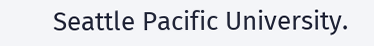Seattle Pacific University.